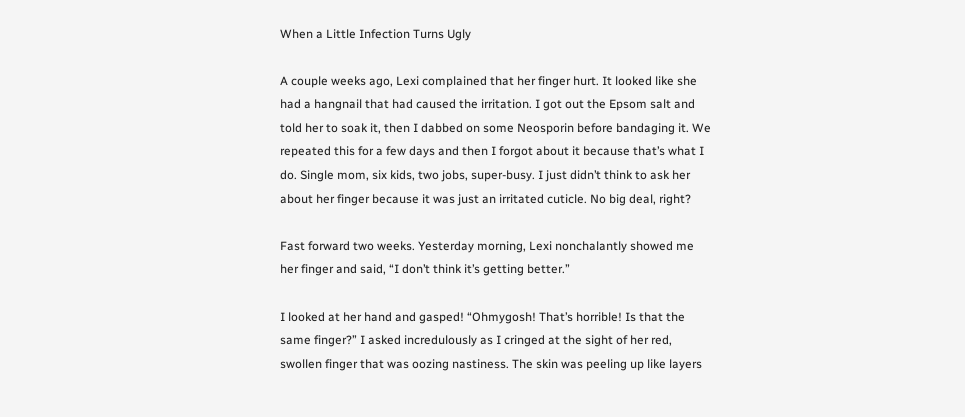When a Little Infection Turns Ugly

A couple weeks ago, Lexi complained that her finger hurt. It looked like she had a hangnail that had caused the irritation. I got out the Epsom salt and told her to soak it, then I dabbed on some Neosporin before bandaging it. We repeated this for a few days and then I forgot about it because that’s what I do. Single mom, six kids, two jobs, super-busy. I just didn’t think to ask her about her finger because it was just an irritated cuticle. No big deal, right?

Fast forward two weeks. Yesterday morning, Lexi nonchalantly showed me her finger and said, “I don’t think it’s getting better.”

I looked at her hand and gasped! “Ohmygosh! That’s horrible! Is that the same finger?” I asked incredulously as I cringed at the sight of her red, swollen finger that was oozing nastiness. The skin was peeling up like layers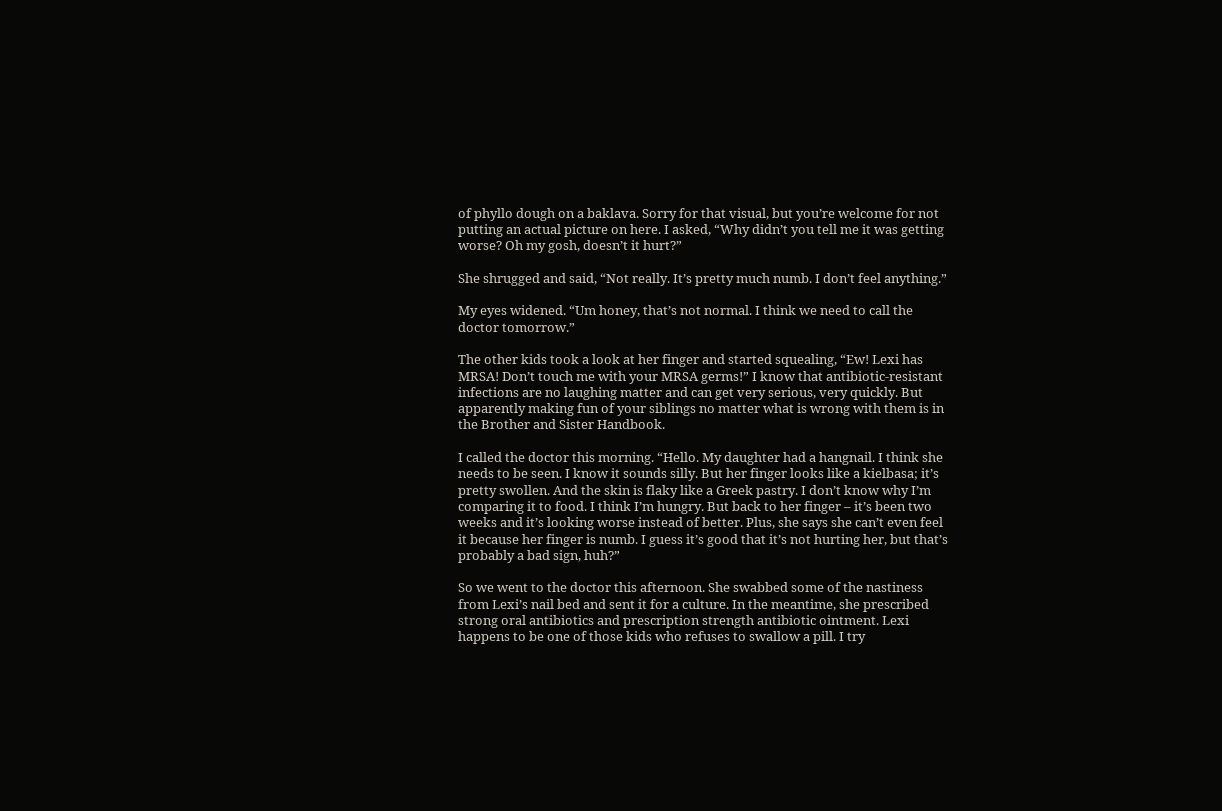of phyllo dough on a baklava. Sorry for that visual, but you’re welcome for not putting an actual picture on here. I asked, “Why didn’t you tell me it was getting worse? Oh my gosh, doesn’t it hurt?”

She shrugged and said, “Not really. It’s pretty much numb. I don’t feel anything.”

My eyes widened. “Um honey, that’s not normal. I think we need to call the doctor tomorrow.”

The other kids took a look at her finger and started squealing, “Ew! Lexi has MRSA! Don’t touch me with your MRSA germs!” I know that antibiotic-resistant infections are no laughing matter and can get very serious, very quickly. But apparently making fun of your siblings no matter what is wrong with them is in the Brother and Sister Handbook.

I called the doctor this morning. “Hello. My daughter had a hangnail. I think she needs to be seen. I know it sounds silly. But her finger looks like a kielbasa; it’s pretty swollen. And the skin is flaky like a Greek pastry. I don’t know why I’m comparing it to food. I think I’m hungry. But back to her finger – it’s been two weeks and it’s looking worse instead of better. Plus, she says she can’t even feel it because her finger is numb. I guess it’s good that it’s not hurting her, but that’s probably a bad sign, huh?”

So we went to the doctor this afternoon. She swabbed some of the nastiness from Lexi’s nail bed and sent it for a culture. In the meantime, she prescribed strong oral antibiotics and prescription strength antibiotic ointment. Lexi happens to be one of those kids who refuses to swallow a pill. I try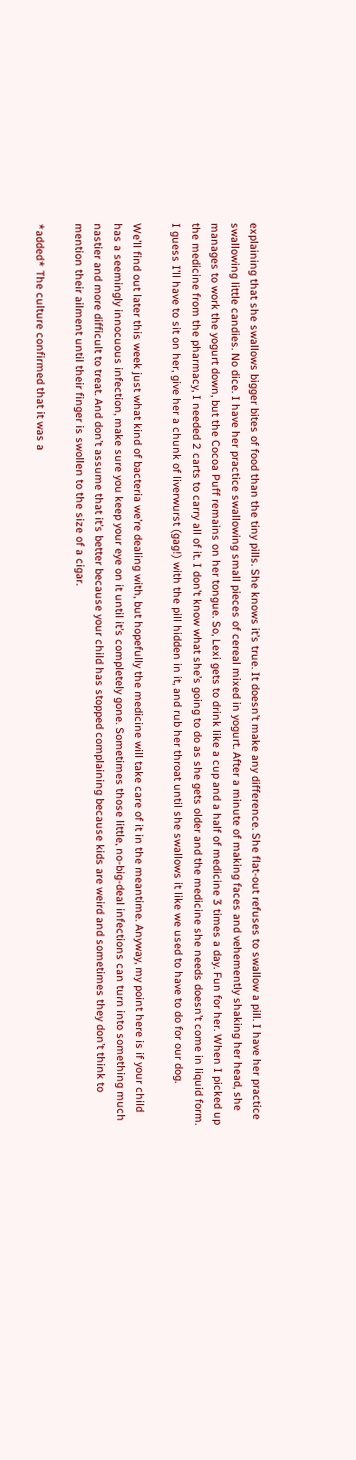explaining that she swallows bigger bites of food than the tiny pills. She knows it’s true. It doesn’t make any difference. She flat-out refuses to swallow a pill. I have her practice swallowing little candies. No dice. I have her practice swallowing small pieces of cereal mixed in yogurt. After a minute of making faces and vehemently shaking her head, she manages to work the yogurt down, but the Cocoa Puff remains on her tongue. So, Lexi gets to drink like a cup and a half of medicine 3 times a day. Fun for her. When I picked up the medicine from the pharmacy, I needed 2 carts to carry all of it. I don’t know what she’s going to do as she gets older and the medicine she needs doesn’t come in liquid form. I guess I’ll have to sit on her, give her a chunk of liverwurst (gag!) with the pill hidden in it, and rub her throat until she swallows it like we used to have to do for our dog.

We’ll find out later this week just what kind of bacteria we’re dealing with, but hopefully the medicine will take care of it in the meantime. Anyway, my point here is if your child has a seemingly innocuous infection, make sure you keep your eye on it until it’s completely gone. Sometimes those little, no-big-deal infections can turn into something much nastier and more difficult to treat. And don’t assume that it’s better because your child has stopped complaining because kids are weird and sometimes they don’t think to mention their ailment until their finger is swollen to the size of a cigar.

*added* The culture confirmed that it was a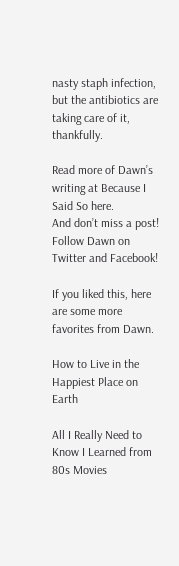nasty staph infection, but the antibiotics are taking care of it, thankfully.

Read more of Dawn’s writing at Because I Said So here.
And don’t miss a post! Follow Dawn on Twitter and Facebook!

If you liked this, here are some more favorites from Dawn.

How to Live in the Happiest Place on Earth

All I Really Need to Know I Learned from 80s Movies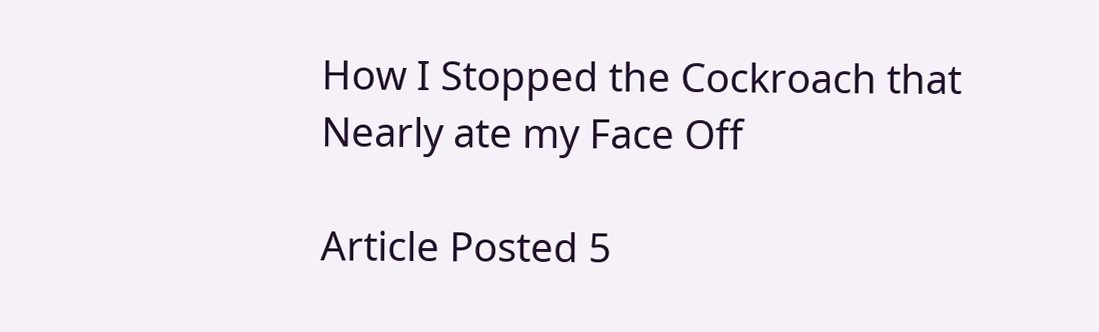How I Stopped the Cockroach that Nearly ate my Face Off

Article Posted 5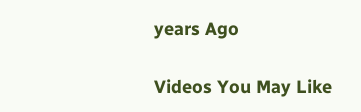years Ago

Videos You May Like